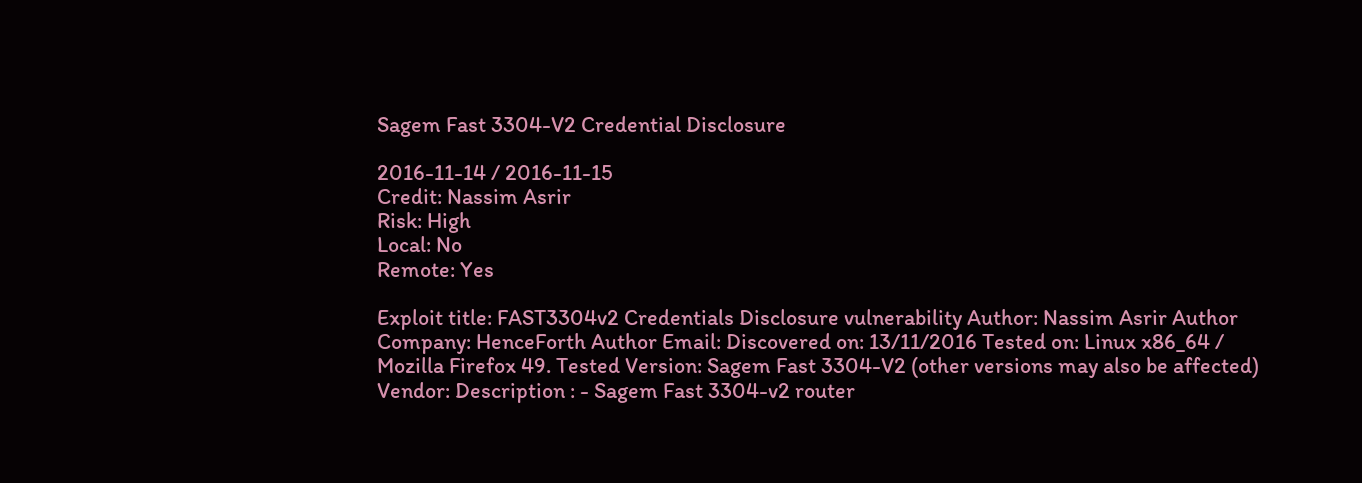Sagem Fast 3304-V2 Credential Disclosure

2016-11-14 / 2016-11-15
Credit: Nassim Asrir
Risk: High
Local: No
Remote: Yes

Exploit title: FAST3304v2 Credentials Disclosure vulnerability Author: Nassim Asrir Author Company: HenceForth Author Email: Discovered on: 13/11/2016 Tested on: Linux x86_64 / Mozilla Firefox 49. Tested Version: Sagem Fast 3304-V2 (other versions may also be affected) Vendor: Description : - Sagem Fast 3304-v2 router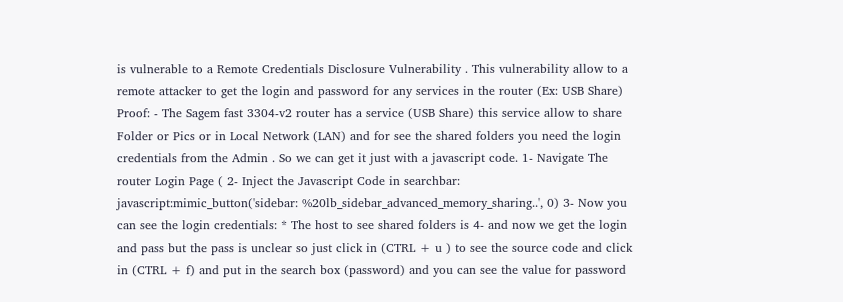is vulnerable to a Remote Credentials Disclosure Vulnerability . This vulnerability allow to a remote attacker to get the login and password for any services in the router (Ex: USB Share) Proof: - The Sagem fast 3304-v2 router has a service (USB Share) this service allow to share Folder or Pics or in Local Network (LAN) and for see the shared folders you need the login credentials from the Admin . So we can get it just with a javascript code. 1- Navigate The router Login Page ( 2- Inject the Javascript Code in searchbar: javascript:mimic_button('sidebar: %20lb_sidebar_advanced_memory_sharing..', 0) 3- Now you can see the login credentials: * The host to see shared folders is 4- and now we get the login and pass but the pass is unclear so just click in (CTRL + u ) to see the source code and click in (CTRL + f) and put in the search box (password) and you can see the value for password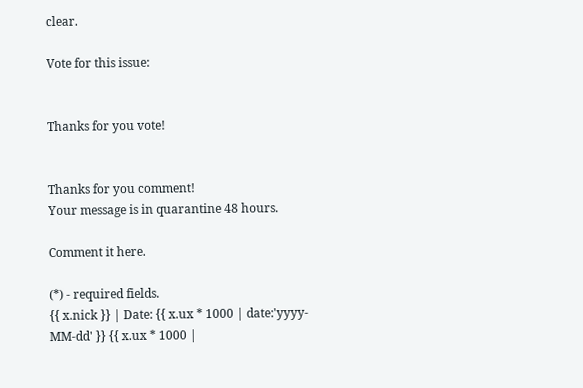clear.

Vote for this issue:


Thanks for you vote!


Thanks for you comment!
Your message is in quarantine 48 hours.

Comment it here.

(*) - required fields.
{{ x.nick }} | Date: {{ x.ux * 1000 | date:'yyyy-MM-dd' }} {{ x.ux * 1000 |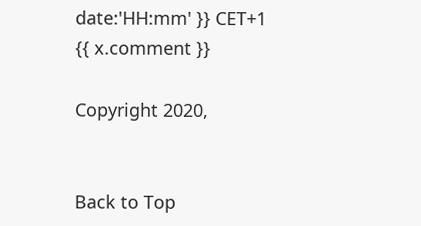date:'HH:mm' }} CET+1
{{ x.comment }}

Copyright 2020,


Back to Top